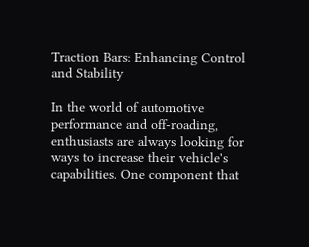Traction Bars: Enhancing Control and Stability

In the world of automotive performance and off-roading, enthusiasts are always looking for ways to increase their vehicle's capabilities. One component that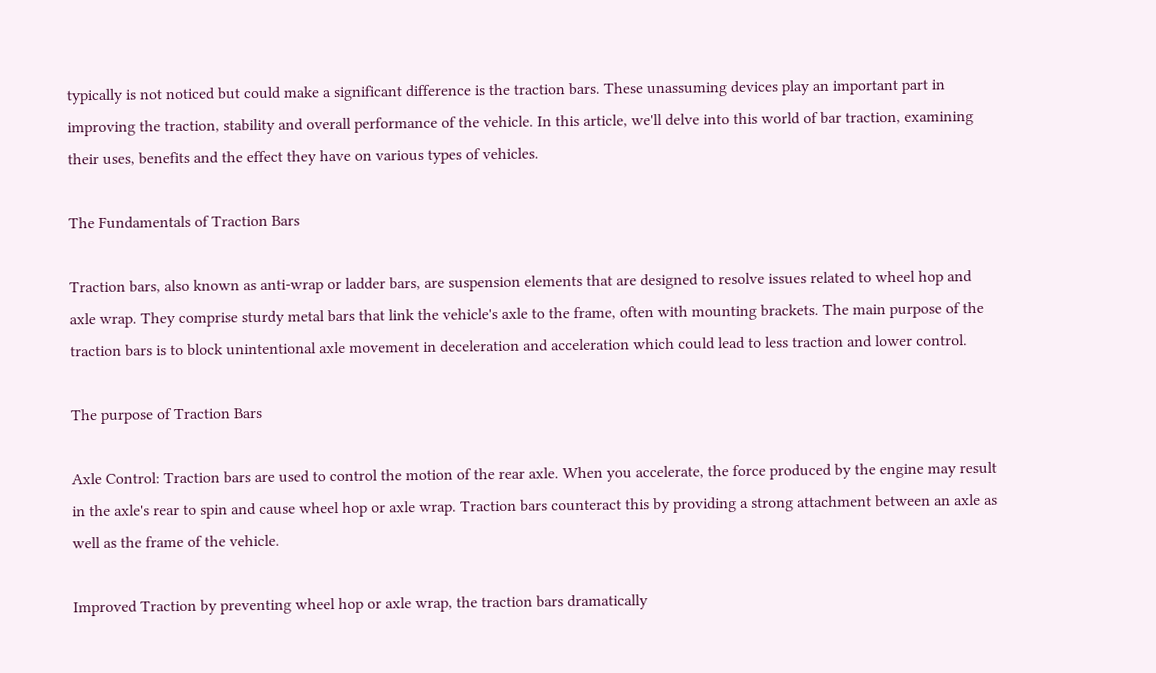typically is not noticed but could make a significant difference is the traction bars. These unassuming devices play an important part in improving the traction, stability and overall performance of the vehicle. In this article, we'll delve into this world of bar traction, examining their uses, benefits and the effect they have on various types of vehicles.

The Fundamentals of Traction Bars

Traction bars, also known as anti-wrap or ladder bars, are suspension elements that are designed to resolve issues related to wheel hop and axle wrap. They comprise sturdy metal bars that link the vehicle's axle to the frame, often with mounting brackets. The main purpose of the traction bars is to block unintentional axle movement in deceleration and acceleration which could lead to less traction and lower control.

The purpose of Traction Bars

Axle Control: Traction bars are used to control the motion of the rear axle. When you accelerate, the force produced by the engine may result in the axle's rear to spin and cause wheel hop or axle wrap. Traction bars counteract this by providing a strong attachment between an axle as well as the frame of the vehicle.

Improved Traction by preventing wheel hop or axle wrap, the traction bars dramatically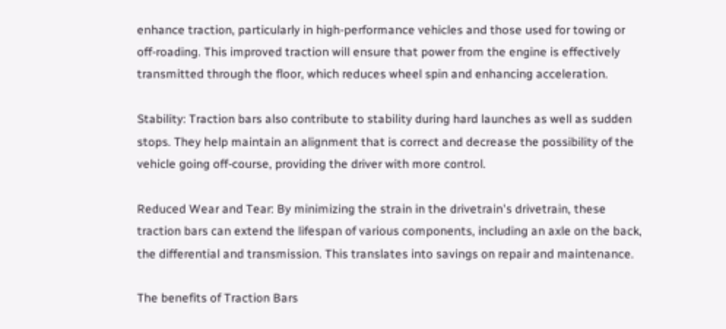enhance traction, particularly in high-performance vehicles and those used for towing or off-roading. This improved traction will ensure that power from the engine is effectively transmitted through the floor, which reduces wheel spin and enhancing acceleration.

Stability: Traction bars also contribute to stability during hard launches as well as sudden stops. They help maintain an alignment that is correct and decrease the possibility of the vehicle going off-course, providing the driver with more control.

Reduced Wear and Tear: By minimizing the strain in the drivetrain's drivetrain, these traction bars can extend the lifespan of various components, including an axle on the back, the differential and transmission. This translates into savings on repair and maintenance.

The benefits of Traction Bars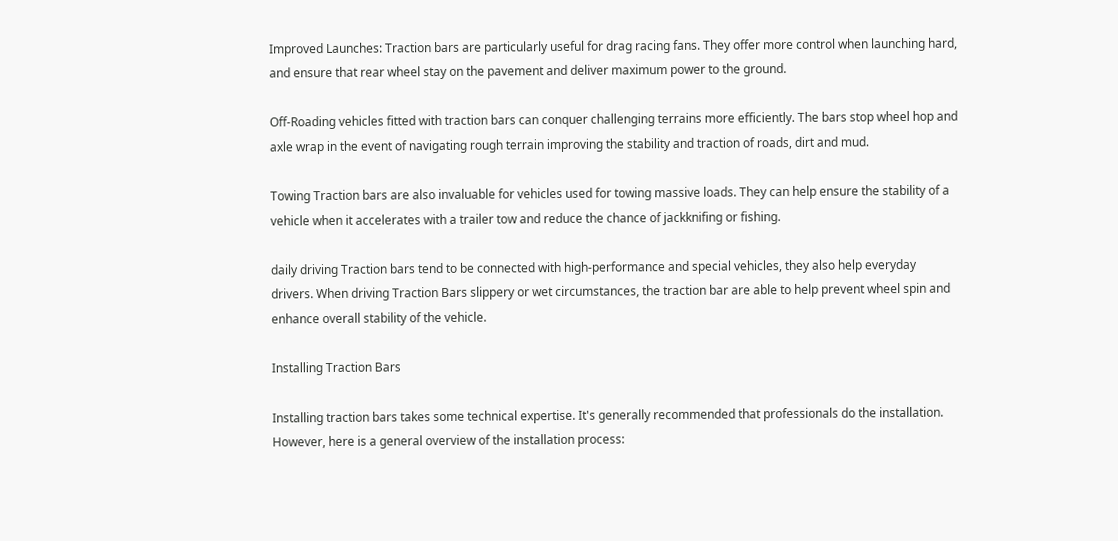Improved Launches: Traction bars are particularly useful for drag racing fans. They offer more control when launching hard, and ensure that rear wheel stay on the pavement and deliver maximum power to the ground.

Off-Roading vehicles fitted with traction bars can conquer challenging terrains more efficiently. The bars stop wheel hop and axle wrap in the event of navigating rough terrain improving the stability and traction of roads, dirt and mud.

Towing Traction bars are also invaluable for vehicles used for towing massive loads. They can help ensure the stability of a vehicle when it accelerates with a trailer tow and reduce the chance of jackknifing or fishing.

daily driving Traction bars tend to be connected with high-performance and special vehicles, they also help everyday drivers. When driving Traction Bars slippery or wet circumstances, the traction bar are able to help prevent wheel spin and enhance overall stability of the vehicle.

Installing Traction Bars

Installing traction bars takes some technical expertise. It's generally recommended that professionals do the installation. However, here is a general overview of the installation process: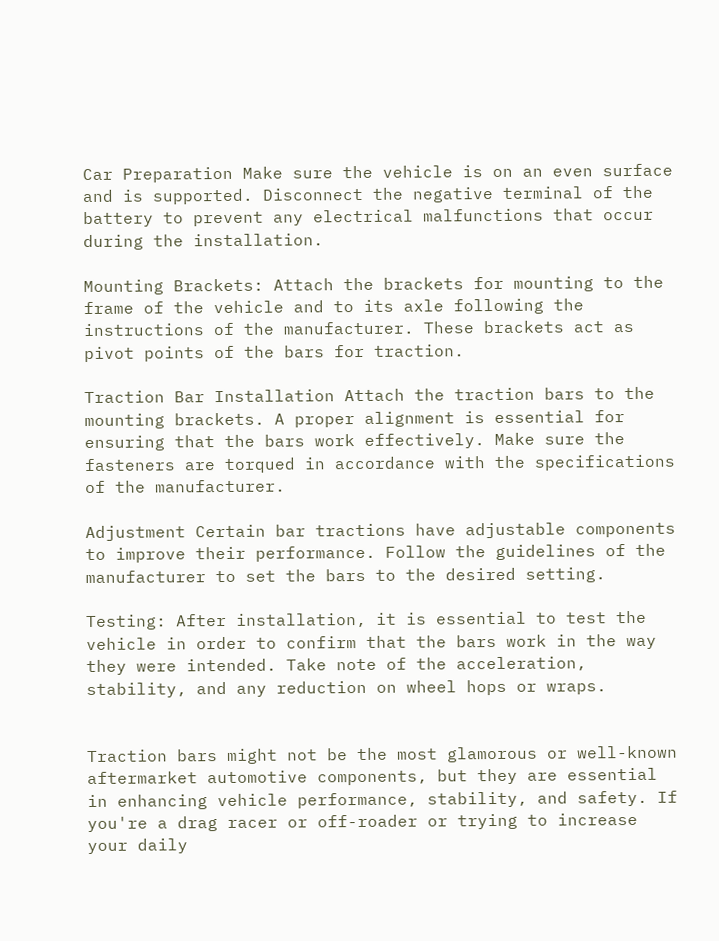Car Preparation Make sure the vehicle is on an even surface and is supported. Disconnect the negative terminal of the battery to prevent any electrical malfunctions that occur during the installation.

Mounting Brackets: Attach the brackets for mounting to the frame of the vehicle and to its axle following the instructions of the manufacturer. These brackets act as pivot points of the bars for traction.

Traction Bar Installation Attach the traction bars to the mounting brackets. A proper alignment is essential for ensuring that the bars work effectively. Make sure the fasteners are torqued in accordance with the specifications of the manufacturer.

Adjustment Certain bar tractions have adjustable components to improve their performance. Follow the guidelines of the manufacturer to set the bars to the desired setting.

Testing: After installation, it is essential to test the vehicle in order to confirm that the bars work in the way they were intended. Take note of the acceleration, stability, and any reduction on wheel hops or wraps.


Traction bars might not be the most glamorous or well-known aftermarket automotive components, but they are essential in enhancing vehicle performance, stability, and safety. If you're a drag racer or off-roader or trying to increase your daily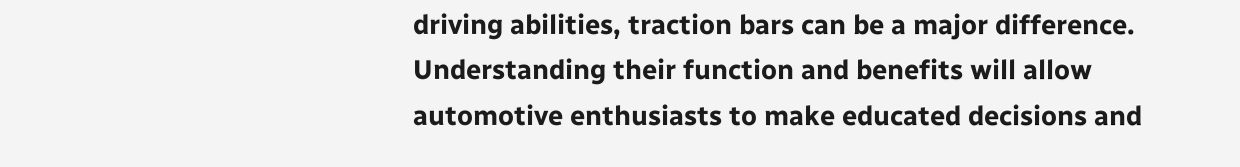driving abilities, traction bars can be a major difference. Understanding their function and benefits will allow automotive enthusiasts to make educated decisions and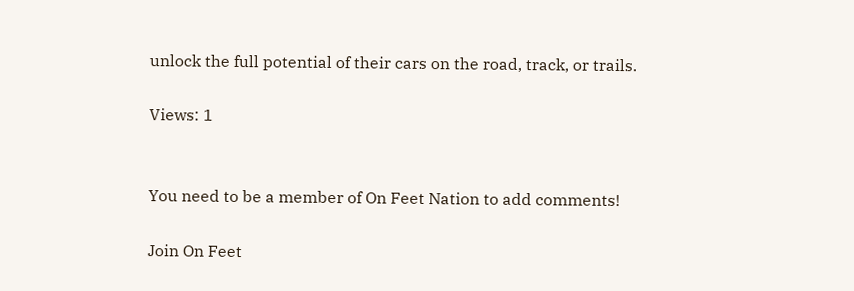unlock the full potential of their cars on the road, track, or trails.

Views: 1


You need to be a member of On Feet Nation to add comments!

Join On Feet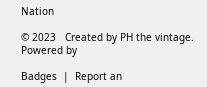Nation

© 2023   Created by PH the vintage.   Powered by

Badges  |  Report an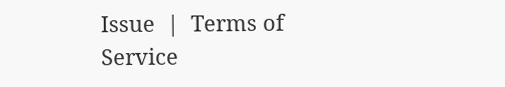Issue  |  Terms of Service